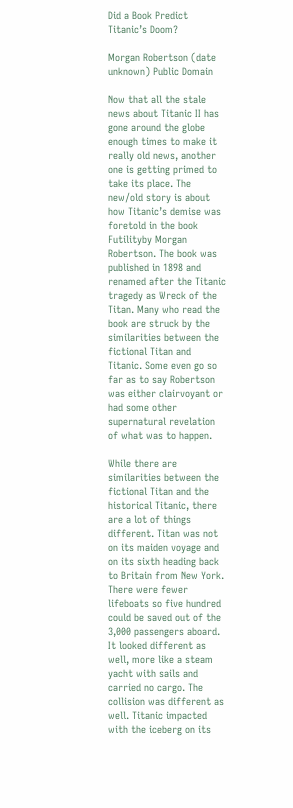Did a Book Predict Titanic’s Doom?

Morgan Robertson (date unknown) Public Domain

Now that all the stale news about Titanic II has gone around the globe enough times to make it really old news, another one is getting primed to take its place. The new/old story is about how Titanic’s demise was foretold in the book Futilityby Morgan Robertson. The book was published in 1898 and renamed after the Titanic tragedy as Wreck of the Titan. Many who read the book are struck by the similarities between the fictional Titan and Titanic. Some even go so far as to say Robertson was either clairvoyant or had some other supernatural revelation of what was to happen.

While there are similarities between the fictional Titan and the historical Titanic, there are a lot of things different. Titan was not on its maiden voyage and on its sixth heading back to Britain from New York. There were fewer lifeboats so five hundred could be saved out of the 3,000 passengers aboard. It looked different as well, more like a steam yacht with sails and carried no cargo. The collision was different as well. Titanic impacted with the iceberg on its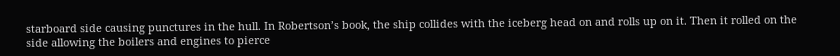starboard side causing punctures in the hull. In Robertson’s book, the ship collides with the iceberg head on and rolls up on it. Then it rolled on the side allowing the boilers and engines to pierce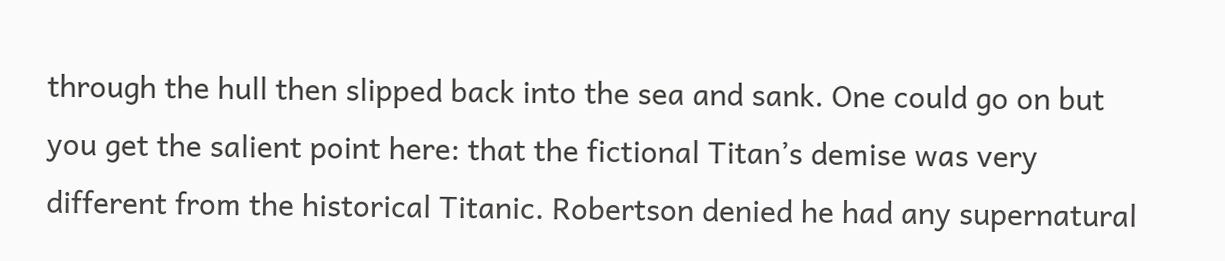through the hull then slipped back into the sea and sank. One could go on but you get the salient point here: that the fictional Titan’s demise was very different from the historical Titanic. Robertson denied he had any supernatural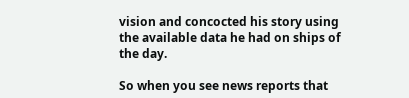vision and concocted his story using the available data he had on ships of the day.

So when you see news reports that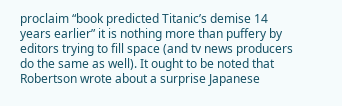proclaim “book predicted Titanic’s demise 14 years earlier” it is nothing more than puffery by editors trying to fill space (and tv news producers do the same as well). It ought to be noted that Robertson wrote about a surprise Japanese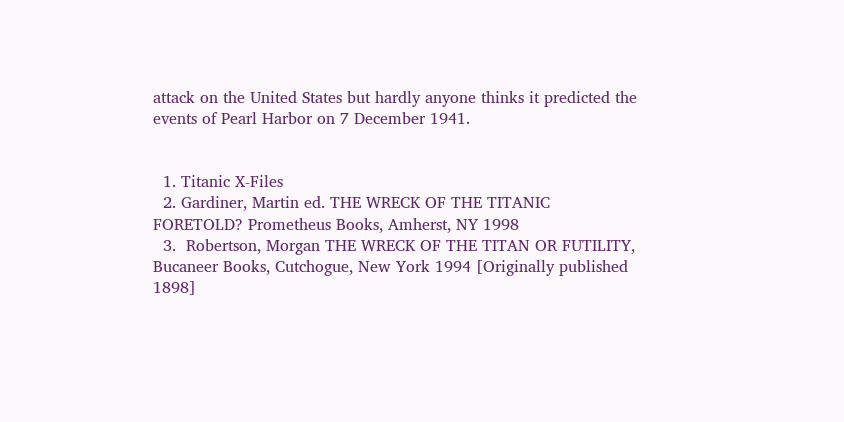attack on the United States but hardly anyone thinks it predicted the events of Pearl Harbor on 7 December 1941.


  1. Titanic X-Files
  2. Gardiner, Martin ed. THE WRECK OF THE TITANIC FORETOLD? Prometheus Books, Amherst, NY 1998
  3.  Robertson, Morgan THE WRECK OF THE TITAN OR FUTILITY, Bucaneer Books, Cutchogue, New York 1994 [Originally published 1898]